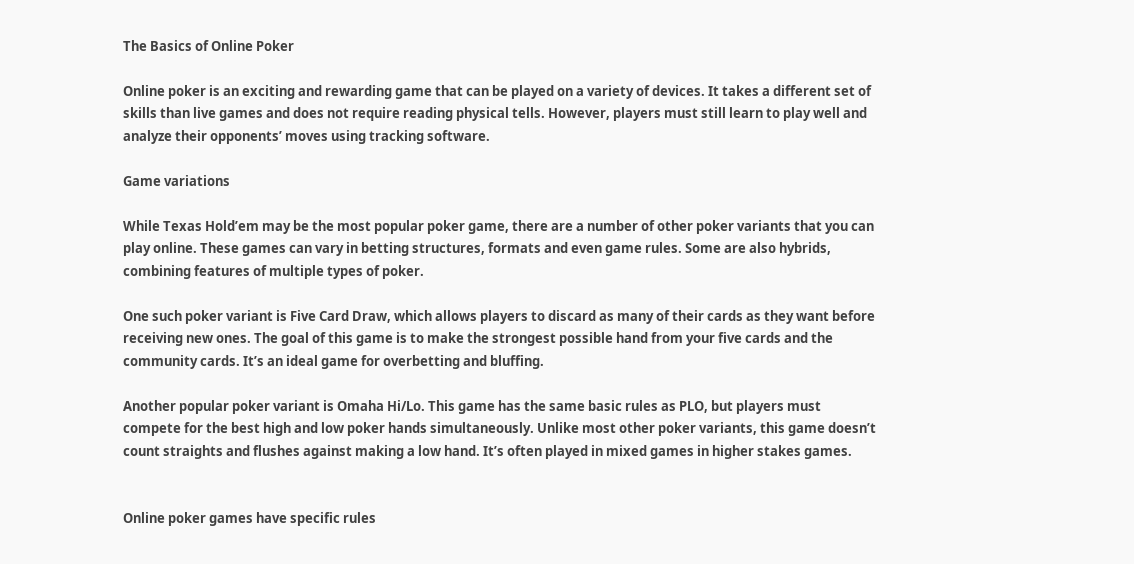The Basics of Online Poker

Online poker is an exciting and rewarding game that can be played on a variety of devices. It takes a different set of skills than live games and does not require reading physical tells. However, players must still learn to play well and analyze their opponents’ moves using tracking software.

Game variations

While Texas Hold’em may be the most popular poker game, there are a number of other poker variants that you can play online. These games can vary in betting structures, formats and even game rules. Some are also hybrids, combining features of multiple types of poker.

One such poker variant is Five Card Draw, which allows players to discard as many of their cards as they want before receiving new ones. The goal of this game is to make the strongest possible hand from your five cards and the community cards. It’s an ideal game for overbetting and bluffing.

Another popular poker variant is Omaha Hi/Lo. This game has the same basic rules as PLO, but players must compete for the best high and low poker hands simultaneously. Unlike most other poker variants, this game doesn’t count straights and flushes against making a low hand. It’s often played in mixed games in higher stakes games.


Online poker games have specific rules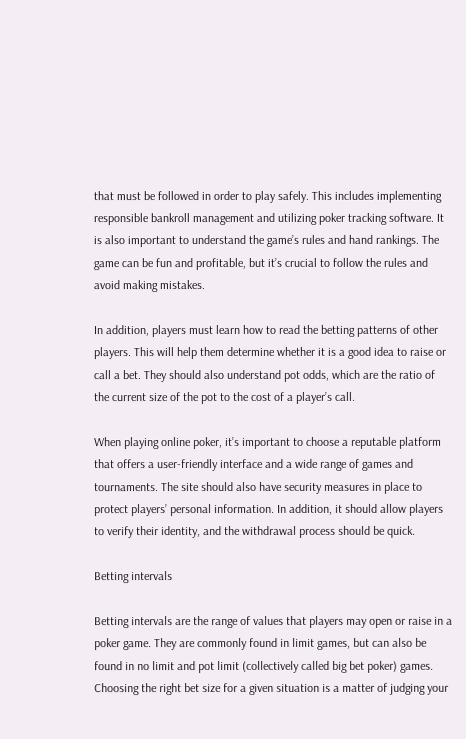that must be followed in order to play safely. This includes implementing responsible bankroll management and utilizing poker tracking software. It is also important to understand the game’s rules and hand rankings. The game can be fun and profitable, but it’s crucial to follow the rules and avoid making mistakes.

In addition, players must learn how to read the betting patterns of other players. This will help them determine whether it is a good idea to raise or call a bet. They should also understand pot odds, which are the ratio of the current size of the pot to the cost of a player’s call.

When playing online poker, it’s important to choose a reputable platform that offers a user-friendly interface and a wide range of games and tournaments. The site should also have security measures in place to protect players’ personal information. In addition, it should allow players to verify their identity, and the withdrawal process should be quick.

Betting intervals

Betting intervals are the range of values that players may open or raise in a poker game. They are commonly found in limit games, but can also be found in no limit and pot limit (collectively called big bet poker) games. Choosing the right bet size for a given situation is a matter of judging your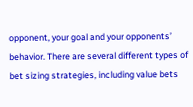opponent, your goal and your opponents’ behavior. There are several different types of bet sizing strategies, including value bets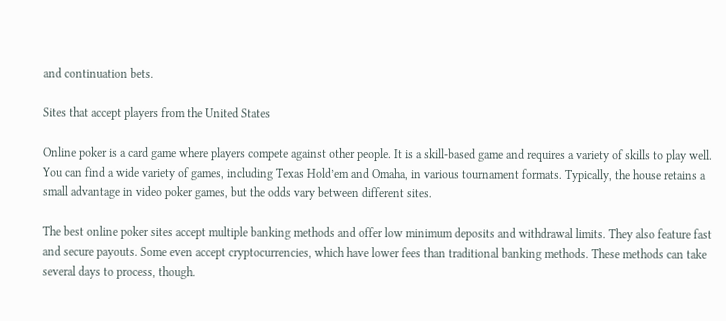and continuation bets.

Sites that accept players from the United States

Online poker is a card game where players compete against other people. It is a skill-based game and requires a variety of skills to play well. You can find a wide variety of games, including Texas Hold’em and Omaha, in various tournament formats. Typically, the house retains a small advantage in video poker games, but the odds vary between different sites.

The best online poker sites accept multiple banking methods and offer low minimum deposits and withdrawal limits. They also feature fast and secure payouts. Some even accept cryptocurrencies, which have lower fees than traditional banking methods. These methods can take several days to process, though.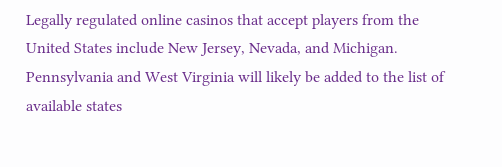Legally regulated online casinos that accept players from the United States include New Jersey, Nevada, and Michigan. Pennsylvania and West Virginia will likely be added to the list of available states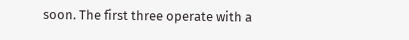soon. The first three operate with a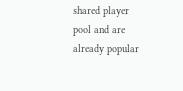shared player pool and are already popular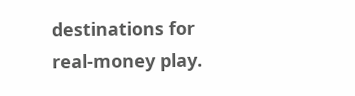destinations for real-money play.